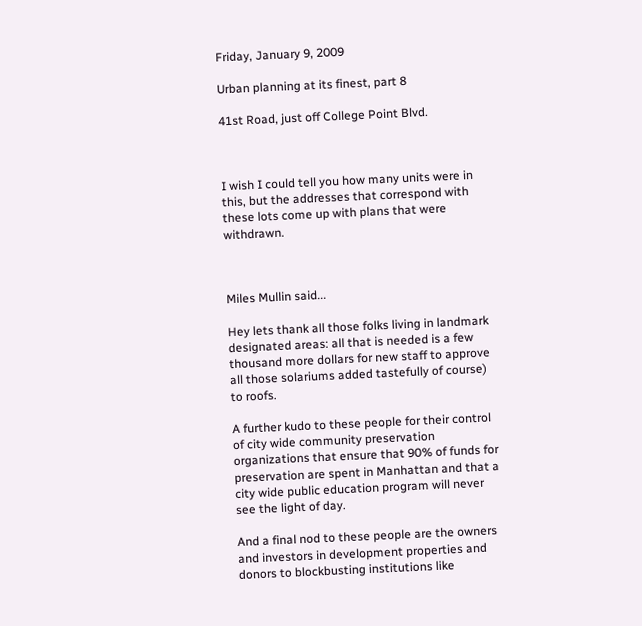Friday, January 9, 2009

Urban planning at its finest, part 8

41st Road, just off College Point Blvd.



I wish I could tell you how many units were in this, but the addresses that correspond with these lots come up with plans that were withdrawn.



Miles Mullin said...

Hey lets thank all those folks living in landmark designated areas: all that is needed is a few thousand more dollars for new staff to approve all those solariums added tastefully of course) to roofs.

A further kudo to these people for their control of city wide community preservation organizations that ensure that 90% of funds for preservation are spent in Manhattan and that a city wide public education program will never see the light of day.

And a final nod to these people are the owners and investors in development properties and donors to blockbusting institutions like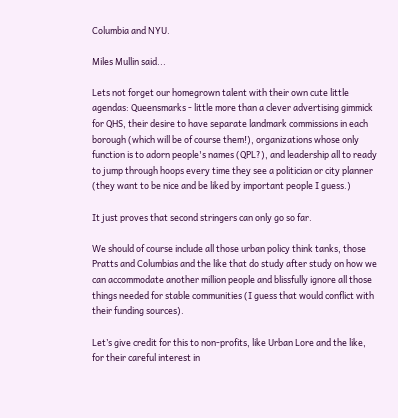Columbia and NYU.

Miles Mullin said...

Lets not forget our homegrown talent with their own cute little agendas: Queensmarks - little more than a clever advertising gimmick for QHS, their desire to have separate landmark commissions in each borough (which will be of course them!), organizations whose only function is to adorn people's names (QPL?), and leadership all to ready to jump through hoops every time they see a politician or city planner (they want to be nice and be liked by important people I guess.)

It just proves that second stringers can only go so far.

We should of course include all those urban policy think tanks, those Pratts and Columbias and the like that do study after study on how we can accommodate another million people and blissfully ignore all those things needed for stable communities (I guess that would conflict with their funding sources).

Let’s give credit for this to non-profits, like Urban Lore and the like, for their careful interest in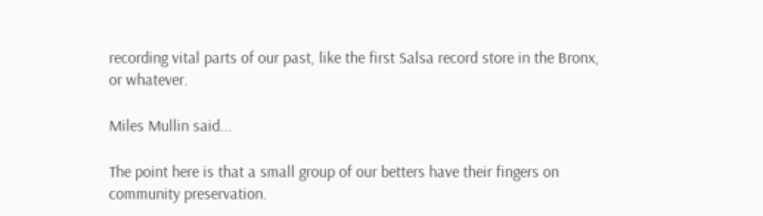recording vital parts of our past, like the first Salsa record store in the Bronx, or whatever.

Miles Mullin said...

The point here is that a small group of our betters have their fingers on community preservation.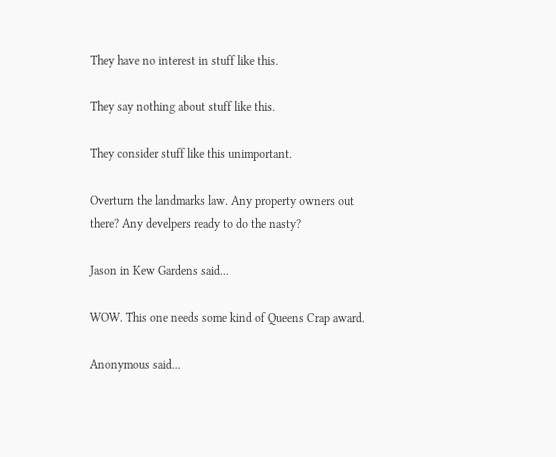They have no interest in stuff like this.

They say nothing about stuff like this.

They consider stuff like this unimportant.

Overturn the landmarks law. Any property owners out there? Any develpers ready to do the nasty?

Jason in Kew Gardens said...

WOW. This one needs some kind of Queens Crap award.

Anonymous said...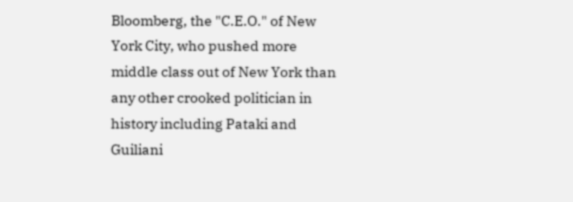Bloomberg, the "C.E.O." of New York City, who pushed more middle class out of New York than any other crooked politician in history including Pataki and Guiliani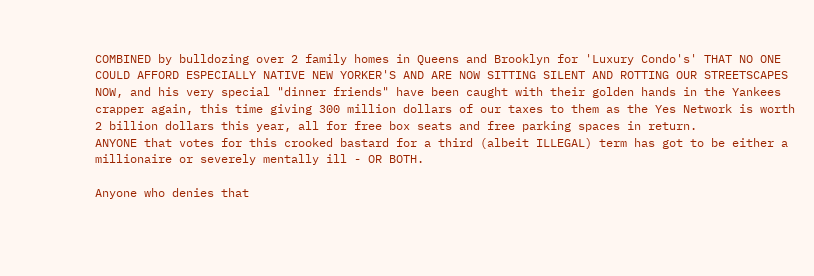COMBINED by bulldozing over 2 family homes in Queens and Brooklyn for 'Luxury Condo's' THAT NO ONE COULD AFFORD ESPECIALLY NATIVE NEW YORKER'S AND ARE NOW SITTING SILENT AND ROTTING OUR STREETSCAPES NOW, and his very special "dinner friends" have been caught with their golden hands in the Yankees crapper again, this time giving 300 million dollars of our taxes to them as the Yes Network is worth 2 billion dollars this year, all for free box seats and free parking spaces in return.
ANYONE that votes for this crooked bastard for a third (albeit ILLEGAL) term has got to be either a millionaire or severely mentally ill - OR BOTH.

Anyone who denies that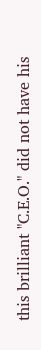this brilliant "C.E.O." did not have his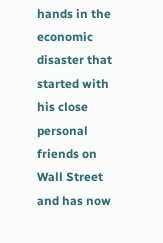hands in the economic disaster that started with his close personal friends on Wall Street and has now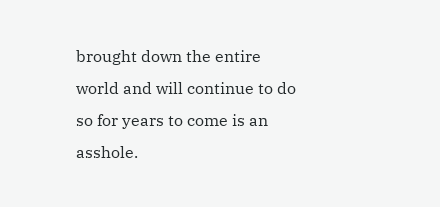brought down the entire world and will continue to do so for years to come is an asshole.